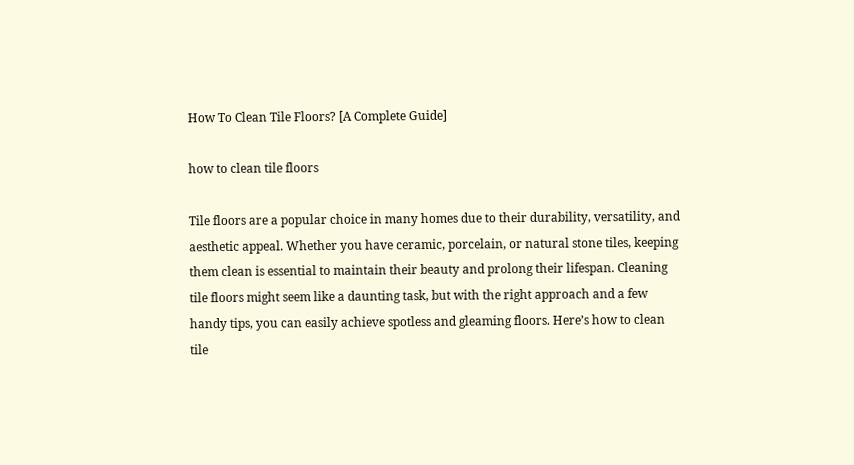How To Clean Tile Floors? [A Complete Guide]

how to clean tile floors

Tile floors are a popular choice in many homes due to their durability, versatility, and aesthetic appeal. Whether you have ceramic, porcelain, or natural stone tiles, keeping them clean is essential to maintain their beauty and prolong their lifespan. Cleaning tile floors might seem like a daunting task, but with the right approach and a few handy tips, you can easily achieve spotless and gleaming floors. Here’s how to clean tile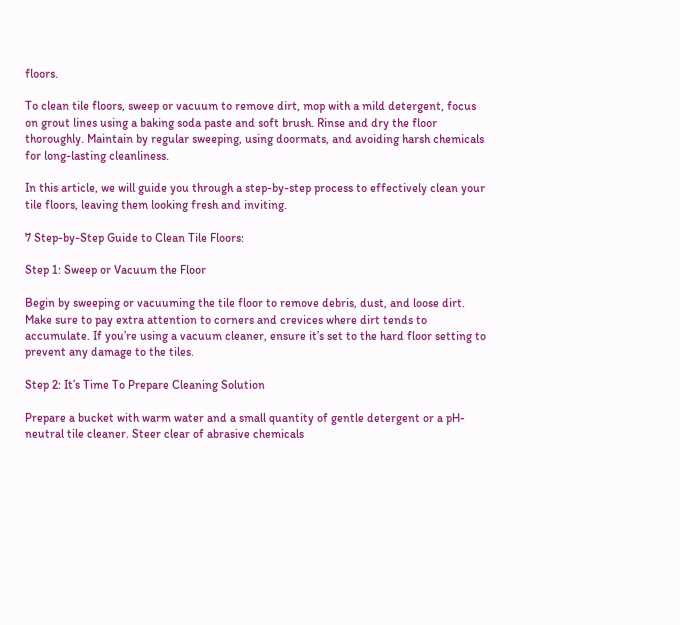floors.

To clean tile floors, sweep or vacuum to remove dirt, mop with a mild detergent, focus on grout lines using a baking soda paste and soft brush. Rinse and dry the floor thoroughly. Maintain by regular sweeping, using doormats, and avoiding harsh chemicals for long-lasting cleanliness.

In this article, we will guide you through a step-by-step process to effectively clean your tile floors, leaving them looking fresh and inviting.

7 Step-by-Step Guide to Clean Tile Floors:

Step 1: Sweep or Vacuum the Floor

Begin by sweeping or vacuuming the tile floor to remove debris, dust, and loose dirt. Make sure to pay extra attention to corners and crevices where dirt tends to accumulate. If you’re using a vacuum cleaner, ensure it’s set to the hard floor setting to prevent any damage to the tiles.

Step 2: It’s Time To Prepare Cleaning Solution

Prepare a bucket with warm water and a small quantity of gentle detergent or a pH-neutral tile cleaner. Steer clear of abrasive chemicals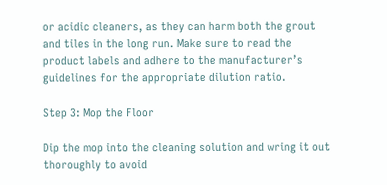or acidic cleaners, as they can harm both the grout and tiles in the long run. Make sure to read the product labels and adhere to the manufacturer’s guidelines for the appropriate dilution ratio.

Step 3: Mop the Floor

Dip the mop into the cleaning solution and wring it out thoroughly to avoid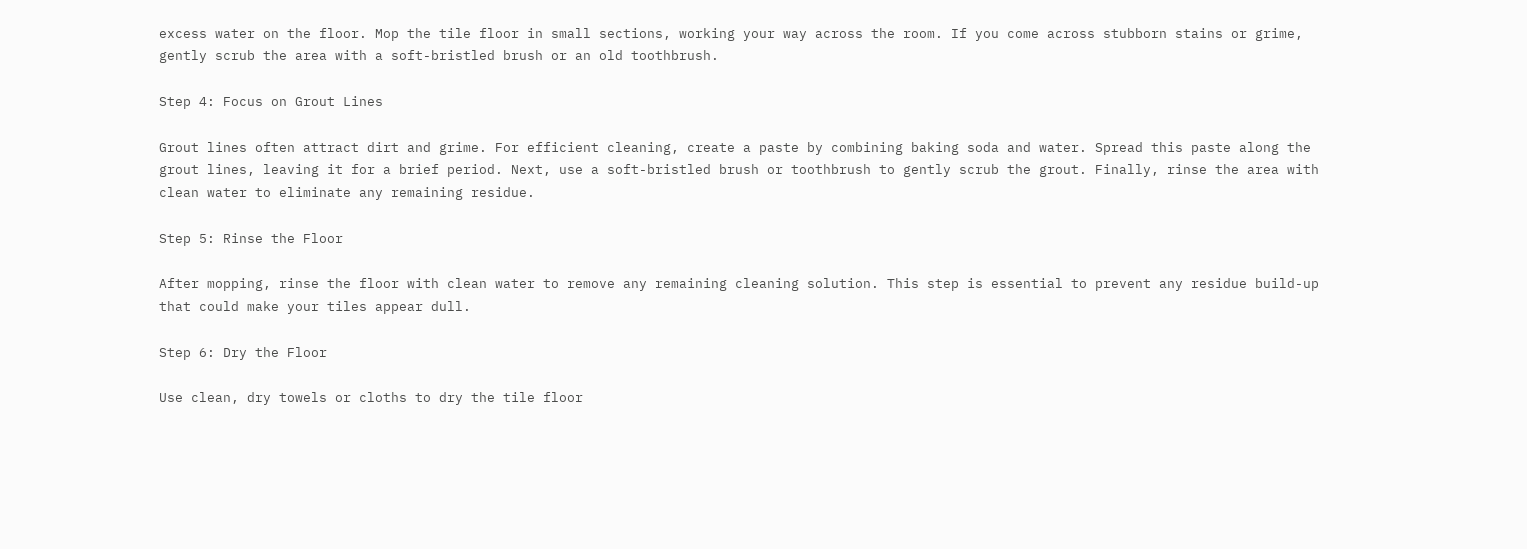excess water on the floor. Mop the tile floor in small sections, working your way across the room. If you come across stubborn stains or grime, gently scrub the area with a soft-bristled brush or an old toothbrush.

Step 4: Focus on Grout Lines

Grout lines often attract dirt and grime. For efficient cleaning, create a paste by combining baking soda and water. Spread this paste along the grout lines, leaving it for a brief period. Next, use a soft-bristled brush or toothbrush to gently scrub the grout. Finally, rinse the area with clean water to eliminate any remaining residue.

Step 5: Rinse the Floor

After mopping, rinse the floor with clean water to remove any remaining cleaning solution. This step is essential to prevent any residue build-up that could make your tiles appear dull.

Step 6: Dry the Floor

Use clean, dry towels or cloths to dry the tile floor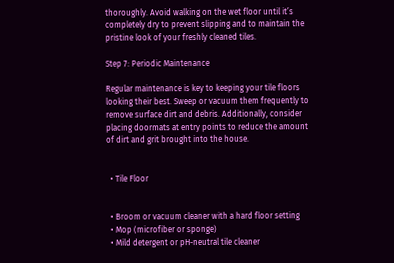thoroughly. Avoid walking on the wet floor until it’s completely dry to prevent slipping and to maintain the pristine look of your freshly cleaned tiles.

Step 7: Periodic Maintenance

Regular maintenance is key to keeping your tile floors looking their best. Sweep or vacuum them frequently to remove surface dirt and debris. Additionally, consider placing doormats at entry points to reduce the amount of dirt and grit brought into the house.


  • Tile Floor


  • Broom or vacuum cleaner with a hard floor setting
  • Mop (microfiber or sponge)
  • Mild detergent or pH-neutral tile cleaner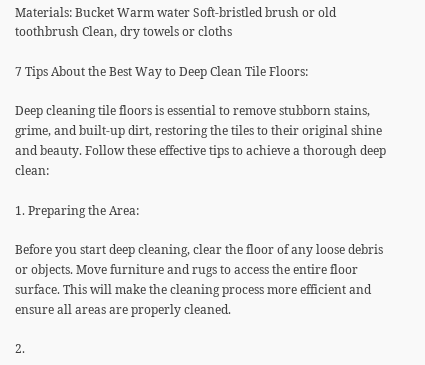Materials: Bucket Warm water Soft-bristled brush or old toothbrush Clean, dry towels or cloths

7 Tips About the Best Way to Deep Clean Tile Floors:

Deep cleaning tile floors is essential to remove stubborn stains, grime, and built-up dirt, restoring the tiles to their original shine and beauty. Follow these effective tips to achieve a thorough deep clean:

1. Preparing the Area:

Before you start deep cleaning, clear the floor of any loose debris or objects. Move furniture and rugs to access the entire floor surface. This will make the cleaning process more efficient and ensure all areas are properly cleaned.

2.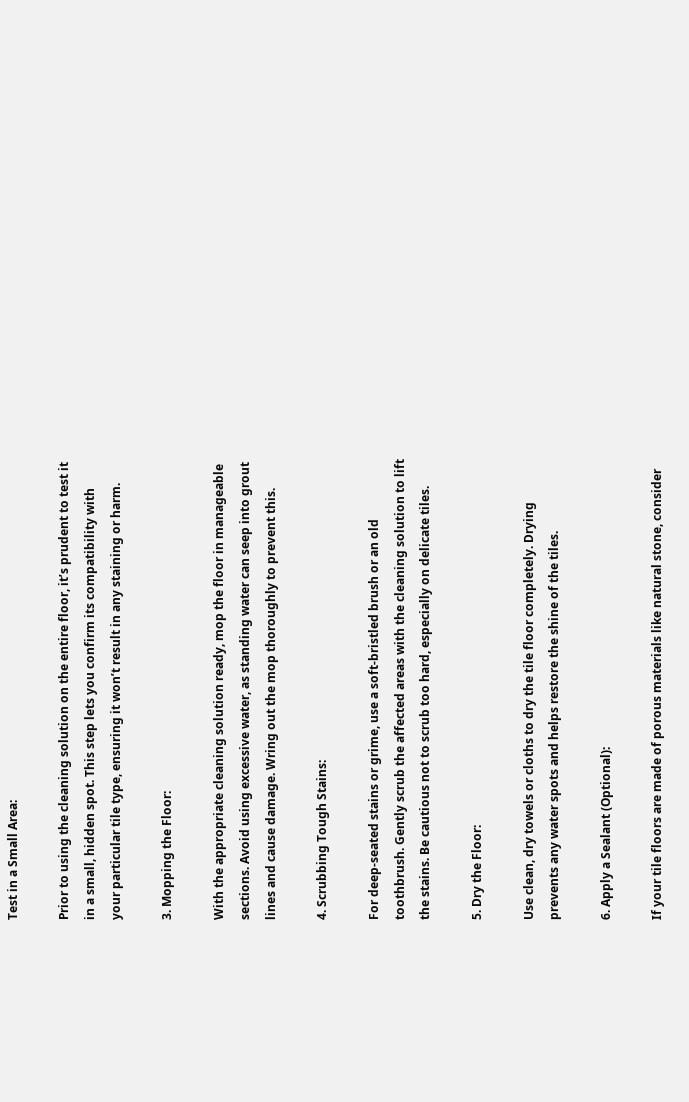Test in a Small Area:

Prior to using the cleaning solution on the entire floor, it’s prudent to test it in a small, hidden spot. This step lets you confirm its compatibility with your particular tile type, ensuring it won’t result in any staining or harm.

3. Mopping the Floor:

With the appropriate cleaning solution ready, mop the floor in manageable sections. Avoid using excessive water, as standing water can seep into grout lines and cause damage. Wring out the mop thoroughly to prevent this.

4. Scrubbing Tough Stains:

For deep-seated stains or grime, use a soft-bristled brush or an old toothbrush. Gently scrub the affected areas with the cleaning solution to lift the stains. Be cautious not to scrub too hard, especially on delicate tiles.

5. Dry the Floor:

Use clean, dry towels or cloths to dry the tile floor completely. Drying prevents any water spots and helps restore the shine of the tiles.

6. Apply a Sealant (Optional):

If your tile floors are made of porous materials like natural stone, consider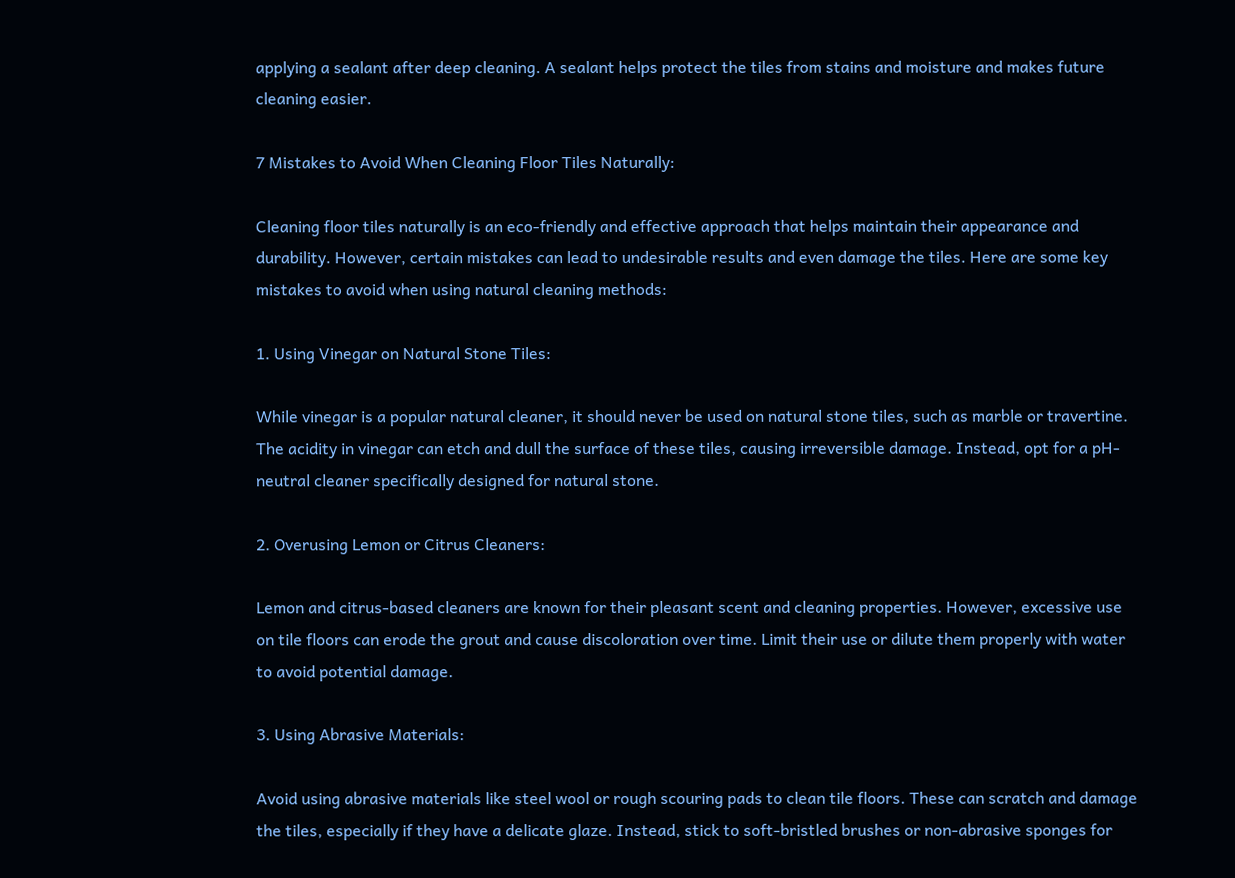applying a sealant after deep cleaning. A sealant helps protect the tiles from stains and moisture and makes future cleaning easier.

7 Mistakes to Avoid When Cleaning Floor Tiles Naturally:

Cleaning floor tiles naturally is an eco-friendly and effective approach that helps maintain their appearance and durability. However, certain mistakes can lead to undesirable results and even damage the tiles. Here are some key mistakes to avoid when using natural cleaning methods:

1. Using Vinegar on Natural Stone Tiles:

While vinegar is a popular natural cleaner, it should never be used on natural stone tiles, such as marble or travertine. The acidity in vinegar can etch and dull the surface of these tiles, causing irreversible damage. Instead, opt for a pH-neutral cleaner specifically designed for natural stone.

2. Overusing Lemon or Citrus Cleaners:

Lemon and citrus-based cleaners are known for their pleasant scent and cleaning properties. However, excessive use on tile floors can erode the grout and cause discoloration over time. Limit their use or dilute them properly with water to avoid potential damage.

3. Using Abrasive Materials:

Avoid using abrasive materials like steel wool or rough scouring pads to clean tile floors. These can scratch and damage the tiles, especially if they have a delicate glaze. Instead, stick to soft-bristled brushes or non-abrasive sponges for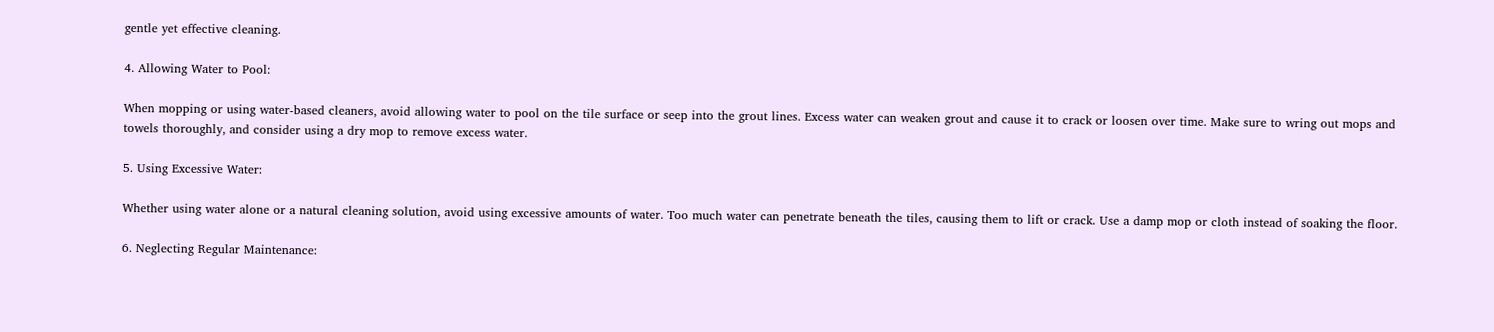gentle yet effective cleaning.

4. Allowing Water to Pool:

When mopping or using water-based cleaners, avoid allowing water to pool on the tile surface or seep into the grout lines. Excess water can weaken grout and cause it to crack or loosen over time. Make sure to wring out mops and towels thoroughly, and consider using a dry mop to remove excess water.

5. Using Excessive Water:

Whether using water alone or a natural cleaning solution, avoid using excessive amounts of water. Too much water can penetrate beneath the tiles, causing them to lift or crack. Use a damp mop or cloth instead of soaking the floor.

6. Neglecting Regular Maintenance: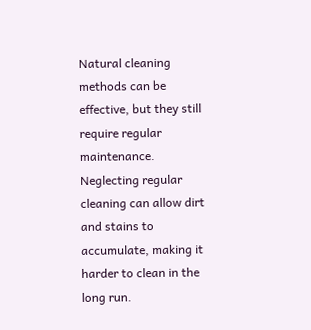Natural cleaning methods can be effective, but they still require regular maintenance. Neglecting regular cleaning can allow dirt and stains to accumulate, making it harder to clean in the long run.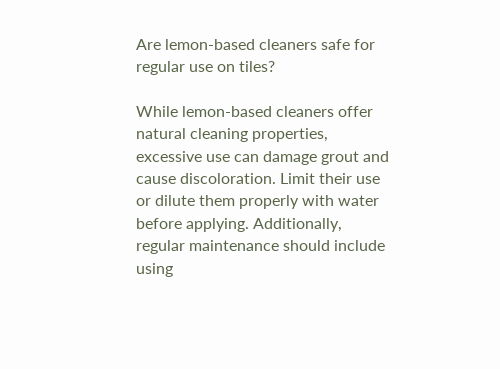Are lemon-based cleaners safe for regular use on tiles?

While lemon-based cleaners offer natural cleaning properties, excessive use can damage grout and cause discoloration. Limit their use or dilute them properly with water before applying. Additionally, regular maintenance should include using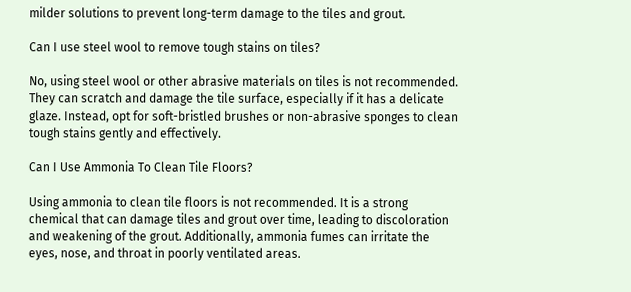milder solutions to prevent long-term damage to the tiles and grout.

Can I use steel wool to remove tough stains on tiles?

No, using steel wool or other abrasive materials on tiles is not recommended. They can scratch and damage the tile surface, especially if it has a delicate glaze. Instead, opt for soft-bristled brushes or non-abrasive sponges to clean tough stains gently and effectively.

Can I Use Ammonia To Clean Tile Floors?

Using ammonia to clean tile floors is not recommended. It is a strong chemical that can damage tiles and grout over time, leading to discoloration and weakening of the grout. Additionally, ammonia fumes can irritate the eyes, nose, and throat in poorly ventilated areas.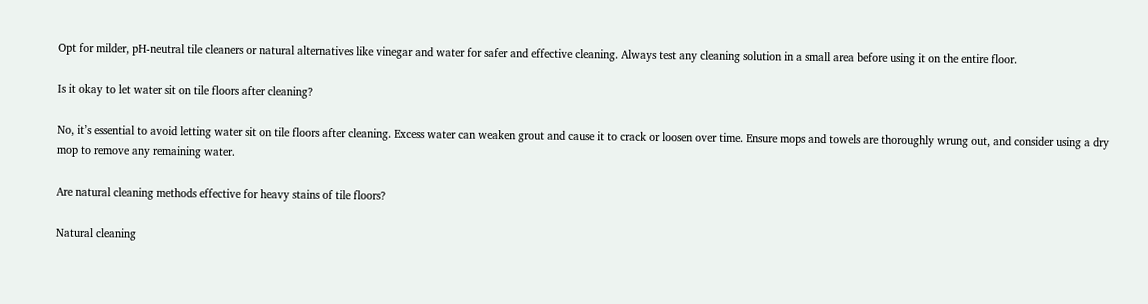Opt for milder, pH-neutral tile cleaners or natural alternatives like vinegar and water for safer and effective cleaning. Always test any cleaning solution in a small area before using it on the entire floor.

Is it okay to let water sit on tile floors after cleaning?

No, it’s essential to avoid letting water sit on tile floors after cleaning. Excess water can weaken grout and cause it to crack or loosen over time. Ensure mops and towels are thoroughly wrung out, and consider using a dry mop to remove any remaining water.

Are natural cleaning methods effective for heavy stains of tile floors?

Natural cleaning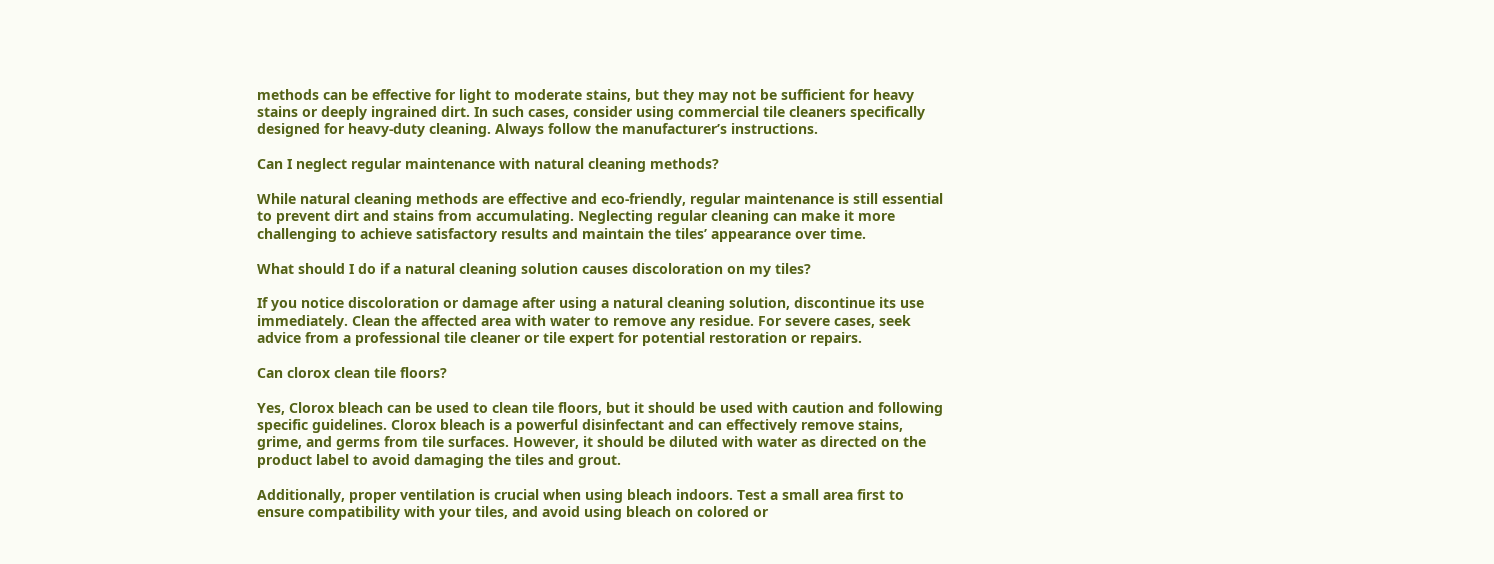methods can be effective for light to moderate stains, but they may not be sufficient for heavy stains or deeply ingrained dirt. In such cases, consider using commercial tile cleaners specifically designed for heavy-duty cleaning. Always follow the manufacturer’s instructions.

Can I neglect regular maintenance with natural cleaning methods?

While natural cleaning methods are effective and eco-friendly, regular maintenance is still essential to prevent dirt and stains from accumulating. Neglecting regular cleaning can make it more challenging to achieve satisfactory results and maintain the tiles’ appearance over time.

What should I do if a natural cleaning solution causes discoloration on my tiles?

If you notice discoloration or damage after using a natural cleaning solution, discontinue its use immediately. Clean the affected area with water to remove any residue. For severe cases, seek advice from a professional tile cleaner or tile expert for potential restoration or repairs.

Can clorox clean tile floors?

Yes, Clorox bleach can be used to clean tile floors, but it should be used with caution and following specific guidelines. Clorox bleach is a powerful disinfectant and can effectively remove stains, grime, and germs from tile surfaces. However, it should be diluted with water as directed on the product label to avoid damaging the tiles and grout.

Additionally, proper ventilation is crucial when using bleach indoors. Test a small area first to ensure compatibility with your tiles, and avoid using bleach on colored or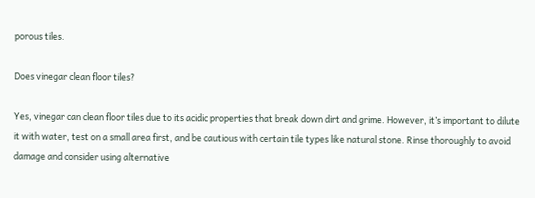porous tiles.

Does vinegar clean floor tiles?

Yes, vinegar can clean floor tiles due to its acidic properties that break down dirt and grime. However, it’s important to dilute it with water, test on a small area first, and be cautious with certain tile types like natural stone. Rinse thoroughly to avoid damage and consider using alternative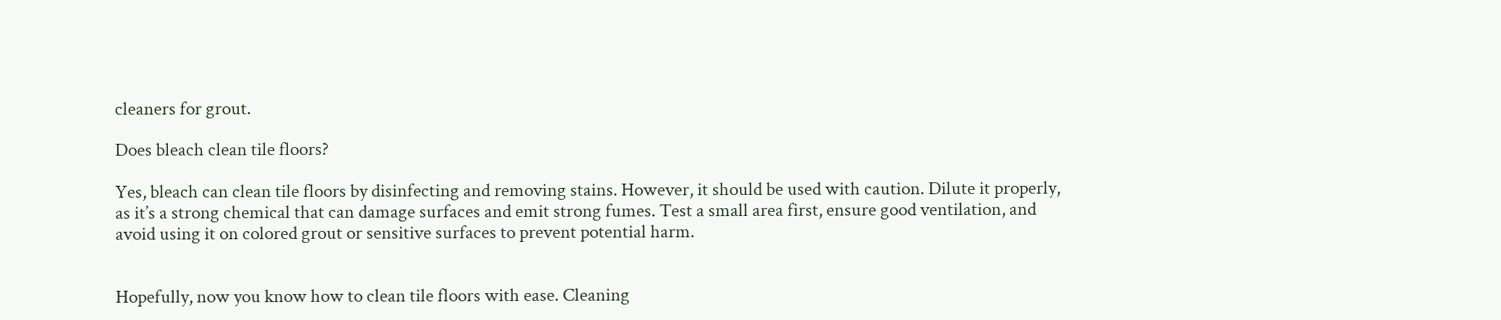cleaners for grout.

Does bleach clean tile floors?

Yes, bleach can clean tile floors by disinfecting and removing stains. However, it should be used with caution. Dilute it properly, as it’s a strong chemical that can damage surfaces and emit strong fumes. Test a small area first, ensure good ventilation, and avoid using it on colored grout or sensitive surfaces to prevent potential harm.


Hopefully, now you know how to clean tile floors with ease. Cleaning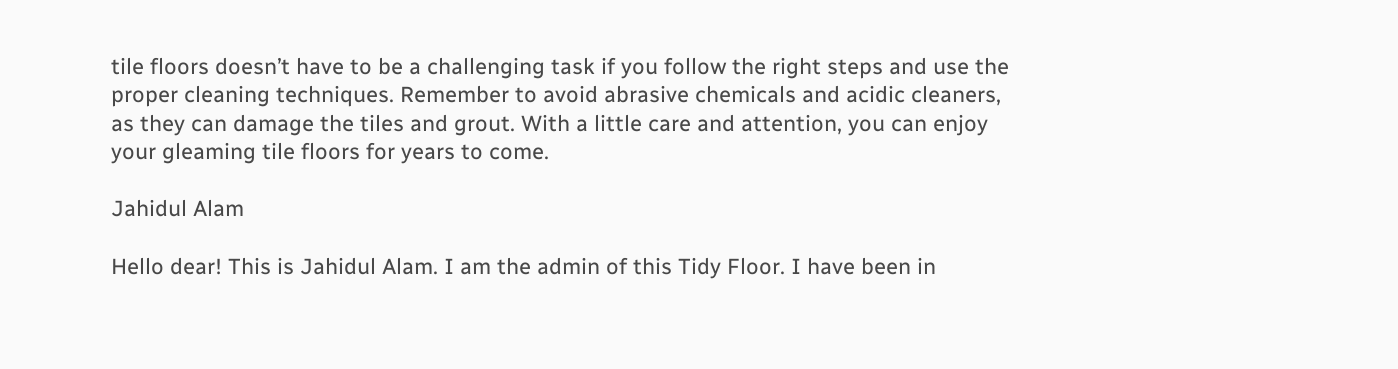tile floors doesn’t have to be a challenging task if you follow the right steps and use the proper cleaning techniques. Remember to avoid abrasive chemicals and acidic cleaners, as they can damage the tiles and grout. With a little care and attention, you can enjoy your gleaming tile floors for years to come.

Jahidul Alam

Hello dear! This is Jahidul Alam. I am the admin of this Tidy Floor. I have been in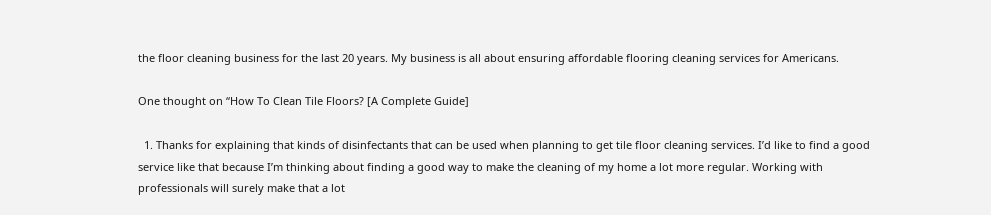the floor cleaning business for the last 20 years. My business is all about ensuring affordable flooring cleaning services for Americans.

One thought on “How To Clean Tile Floors? [A Complete Guide]

  1. Thanks for explaining that kinds of disinfectants that can be used when planning to get tile floor cleaning services. I’d like to find a good service like that because I’m thinking about finding a good way to make the cleaning of my home a lot more regular. Working with professionals will surely make that a lot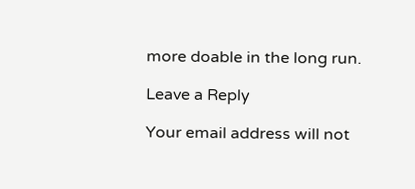more doable in the long run.

Leave a Reply

Your email address will not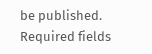be published. Required fields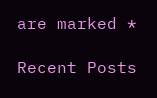are marked *

Recent Posts